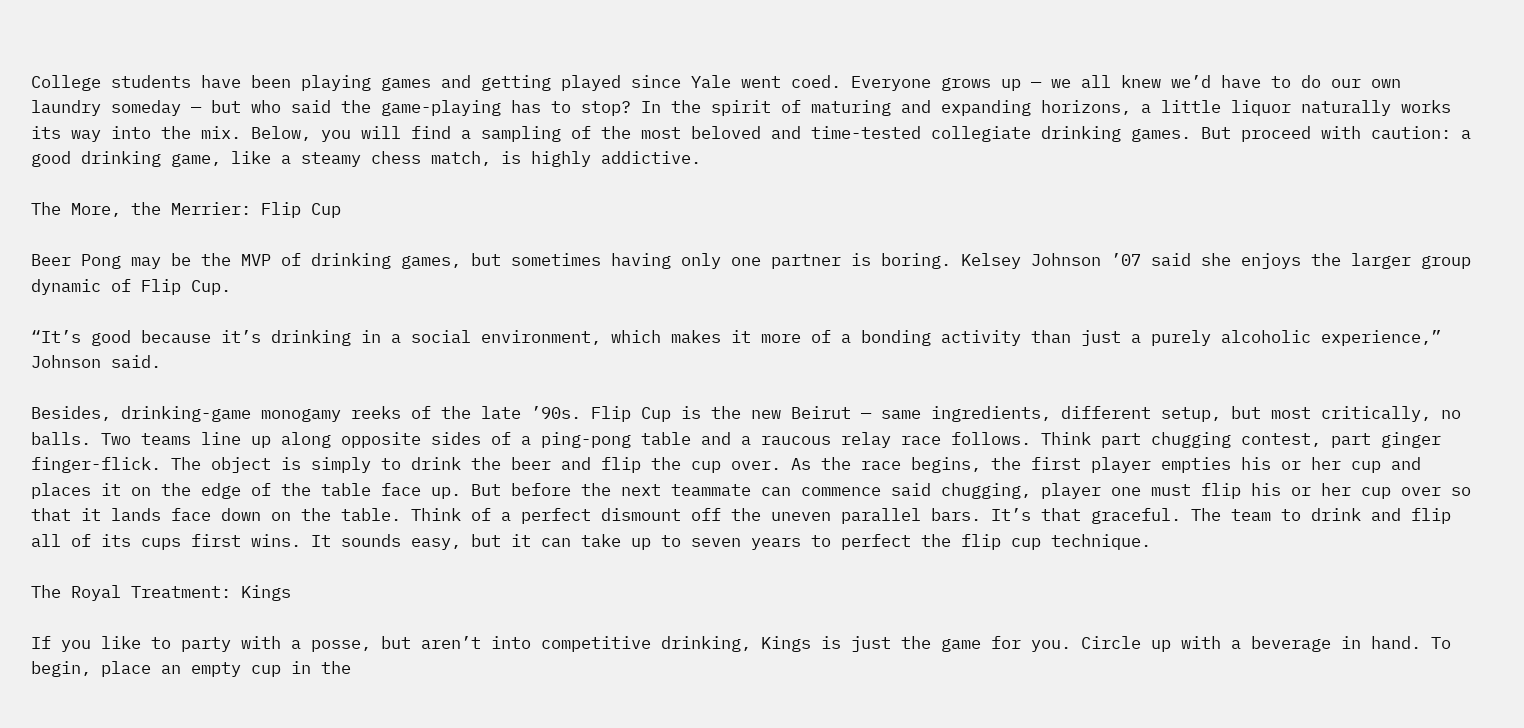College students have been playing games and getting played since Yale went coed. Everyone grows up — we all knew we’d have to do our own laundry someday — but who said the game-playing has to stop? In the spirit of maturing and expanding horizons, a little liquor naturally works its way into the mix. Below, you will find a sampling of the most beloved and time-tested collegiate drinking games. But proceed with caution: a good drinking game, like a steamy chess match, is highly addictive.

The More, the Merrier: Flip Cup

Beer Pong may be the MVP of drinking games, but sometimes having only one partner is boring. Kelsey Johnson ’07 said she enjoys the larger group dynamic of Flip Cup.

“It’s good because it’s drinking in a social environment, which makes it more of a bonding activity than just a purely alcoholic experience,” Johnson said.

Besides, drinking-game monogamy reeks of the late ’90s. Flip Cup is the new Beirut — same ingredients, different setup, but most critically, no balls. Two teams line up along opposite sides of a ping-pong table and a raucous relay race follows. Think part chugging contest, part ginger finger-flick. The object is simply to drink the beer and flip the cup over. As the race begins, the first player empties his or her cup and places it on the edge of the table face up. But before the next teammate can commence said chugging, player one must flip his or her cup over so that it lands face down on the table. Think of a perfect dismount off the uneven parallel bars. It’s that graceful. The team to drink and flip all of its cups first wins. It sounds easy, but it can take up to seven years to perfect the flip cup technique.

The Royal Treatment: Kings

If you like to party with a posse, but aren’t into competitive drinking, Kings is just the game for you. Circle up with a beverage in hand. To begin, place an empty cup in the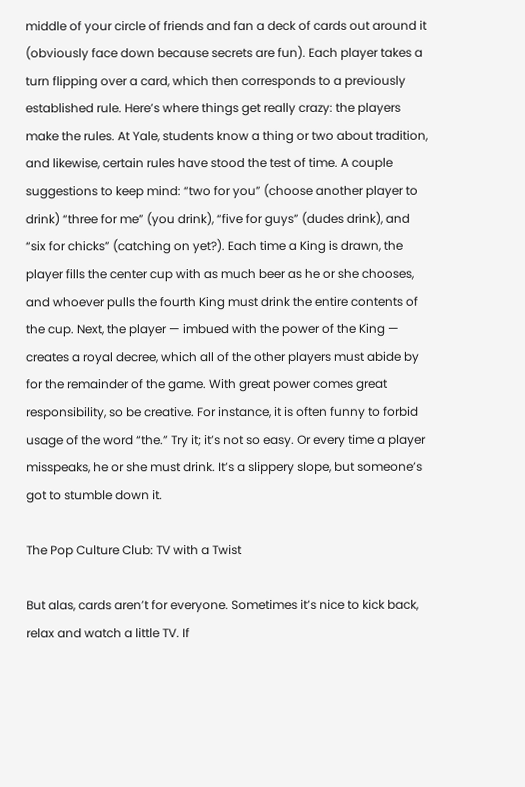middle of your circle of friends and fan a deck of cards out around it (obviously face down because secrets are fun). Each player takes a turn flipping over a card, which then corresponds to a previously established rule. Here’s where things get really crazy: the players make the rules. At Yale, students know a thing or two about tradition, and likewise, certain rules have stood the test of time. A couple suggestions to keep mind: “two for you” (choose another player to drink) “three for me” (you drink), “five for guys” (dudes drink), and “six for chicks” (catching on yet?). Each time a King is drawn, the player fills the center cup with as much beer as he or she chooses, and whoever pulls the fourth King must drink the entire contents of the cup. Next, the player — imbued with the power of the King — creates a royal decree, which all of the other players must abide by for the remainder of the game. With great power comes great responsibility, so be creative. For instance, it is often funny to forbid usage of the word “the.” Try it; it’s not so easy. Or every time a player misspeaks, he or she must drink. It’s a slippery slope, but someone’s got to stumble down it.

The Pop Culture Club: TV with a Twist

But alas, cards aren’t for everyone. Sometimes it’s nice to kick back, relax and watch a little TV. If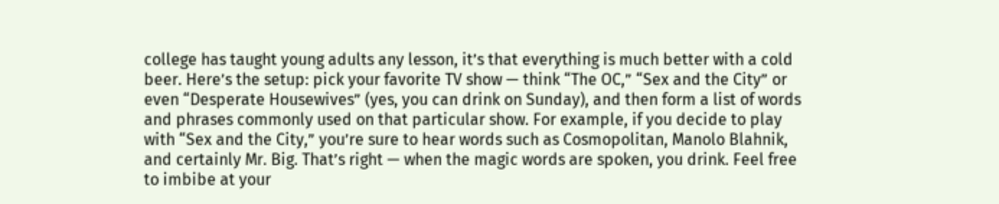college has taught young adults any lesson, it’s that everything is much better with a cold beer. Here’s the setup: pick your favorite TV show — think “The OC,” “Sex and the City” or even “Desperate Housewives” (yes, you can drink on Sunday), and then form a list of words and phrases commonly used on that particular show. For example, if you decide to play with “Sex and the City,” you’re sure to hear words such as Cosmopolitan, Manolo Blahnik, and certainly Mr. Big. That’s right — when the magic words are spoken, you drink. Feel free to imbibe at your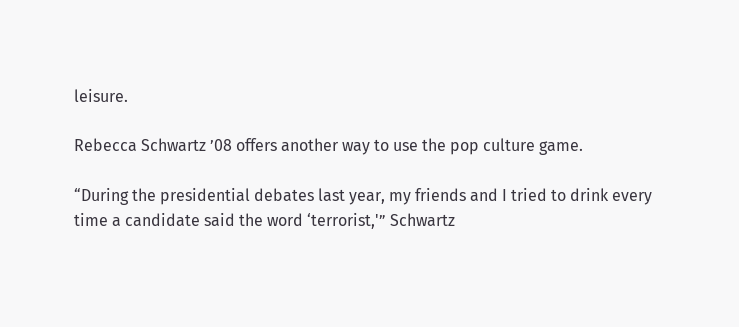leisure.

Rebecca Schwartz ’08 offers another way to use the pop culture game.

“During the presidential debates last year, my friends and I tried to drink every time a candidate said the word ‘terrorist,'” Schwartz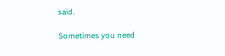said.

Sometimes you need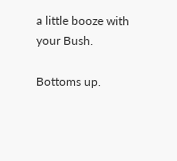a little booze with your Bush.

Bottoms up.